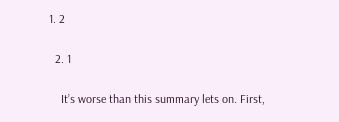1. 2

  2. 1

    It’s worse than this summary lets on. First,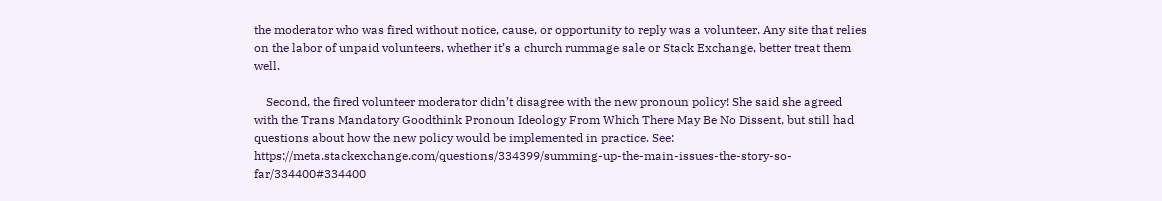the moderator who was fired without notice, cause, or opportunity to reply was a volunteer. Any site that relies on the labor of unpaid volunteers, whether it’s a church rummage sale or Stack Exchange, better treat them well.

    Second, the fired volunteer moderator didn’t disagree with the new pronoun policy! She said she agreed with the Trans Mandatory Goodthink Pronoun Ideology From Which There May Be No Dissent, but still had questions about how the new policy would be implemented in practice. See: https://meta.stackexchange.com/questions/334399/summing-up-the-main-issues-the-story-so-far/334400#334400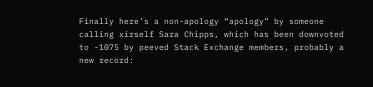Finally here’s a non-apology “apology” by someone calling xirself Sara Chipps, which has been downvoted to -1075 by peeved Stack Exchange members, probably a new record: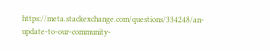https://meta.stackexchange.com/questions/334248/an-update-to-our-community-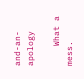and-an-apology

    What a mess.